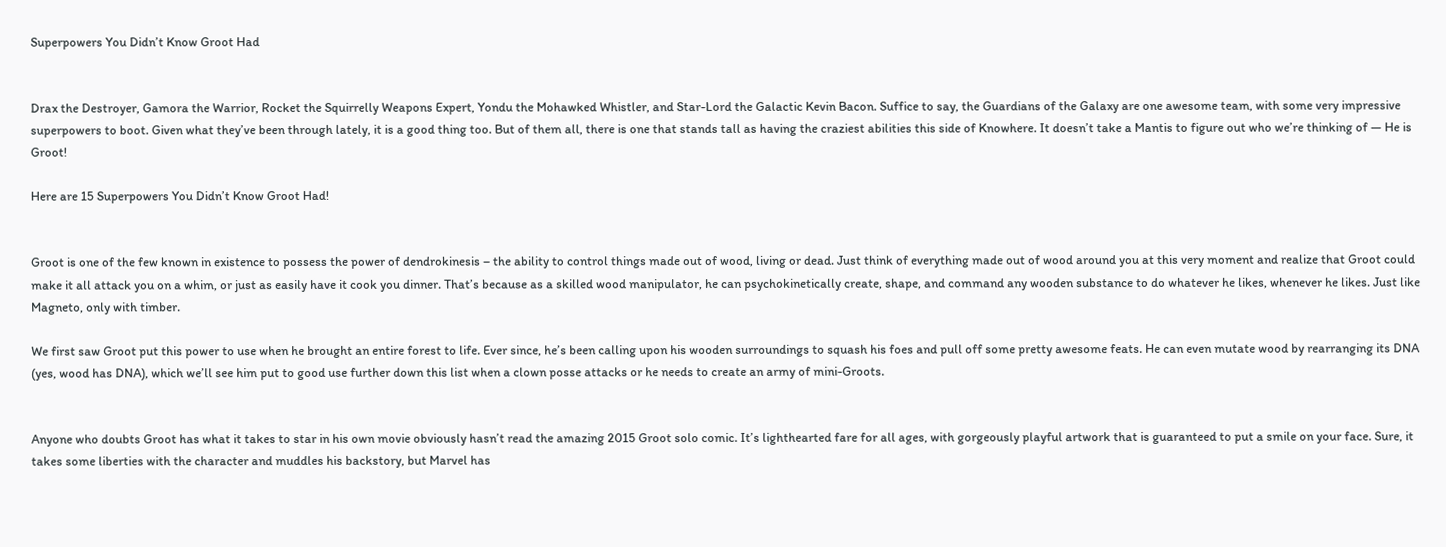Superpowers You Didn’t Know Groot Had


Drax the Destroyer, Gamora the Warrior, Rocket the Squirrelly Weapons Expert, Yondu the Mohawked Whistler, and Star-Lord the Galactic Kevin Bacon. Suffice to say, the Guardians of the Galaxy are one awesome team, with some very impressive superpowers to boot. Given what they’ve been through lately, it is a good thing too. But of them all, there is one that stands tall as having the craziest abilities this side of Knowhere. It doesn’t take a Mantis to figure out who we’re thinking of — He is Groot!

Here are 15 Superpowers You Didn’t Know Groot Had!


Groot is one of the few known in existence to possess the power of dendrokinesis – the ability to control things made out of wood, living or dead. Just think of everything made out of wood around you at this very moment and realize that Groot could make it all attack you on a whim, or just as easily have it cook you dinner. That’s because as a skilled wood manipulator, he can psychokinetically create, shape, and command any wooden substance to do whatever he likes, whenever he likes. Just like Magneto, only with timber.

We first saw Groot put this power to use when he brought an entire forest to life. Ever since, he’s been calling upon his wooden surroundings to squash his foes and pull off some pretty awesome feats. He can even mutate wood by rearranging its DNA (yes, wood has DNA), which we’ll see him put to good use further down this list when a clown posse attacks or he needs to create an army of mini-Groots.


Anyone who doubts Groot has what it takes to star in his own movie obviously hasn’t read the amazing 2015 Groot solo comic. It’s lighthearted fare for all ages, with gorgeously playful artwork that is guaranteed to put a smile on your face. Sure, it takes some liberties with the character and muddles his backstory, but Marvel has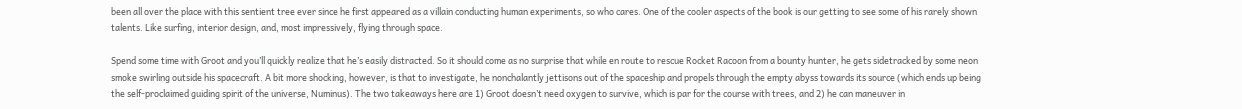been all over the place with this sentient tree ever since he first appeared as a villain conducting human experiments, so who cares. One of the cooler aspects of the book is our getting to see some of his rarely shown talents. Like surfing, interior design, and, most impressively, flying through space.

Spend some time with Groot and you’ll quickly realize that he’s easily distracted. So it should come as no surprise that while en route to rescue Rocket Racoon from a bounty hunter, he gets sidetracked by some neon smoke swirling outside his spacecraft. A bit more shocking, however, is that to investigate, he nonchalantly jettisons out of the spaceship and propels through the empty abyss towards its source (which ends up being the self-proclaimed guiding spirit of the universe, Numinus). The two takeaways here are 1) Groot doesn’t need oxygen to survive, which is par for the course with trees, and 2) he can maneuver in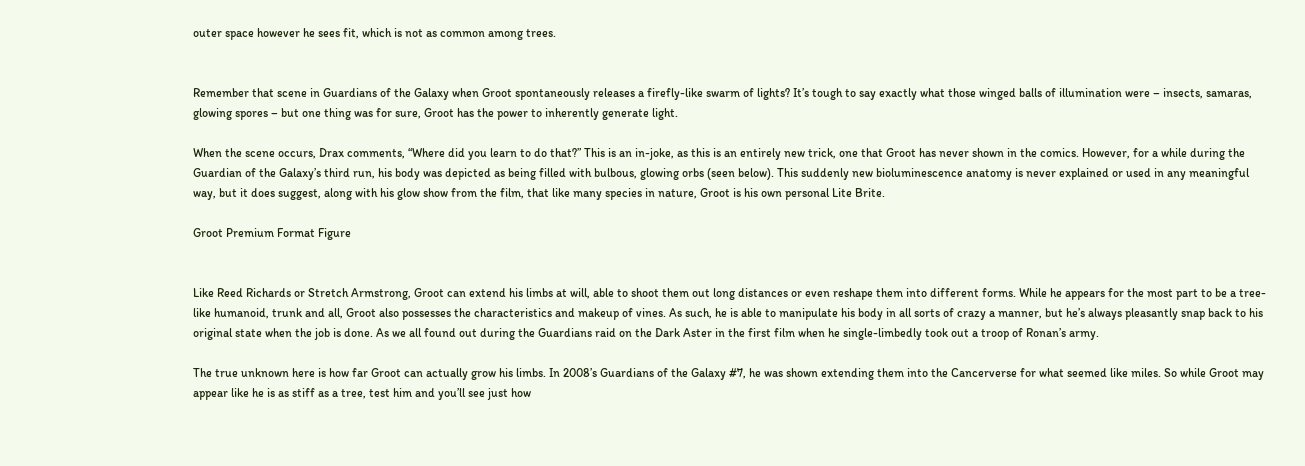outer space however he sees fit, which is not as common among trees.


Remember that scene in Guardians of the Galaxy when Groot spontaneously releases a firefly-like swarm of lights? It’s tough to say exactly what those winged balls of illumination were – insects, samaras, glowing spores – but one thing was for sure, Groot has the power to inherently generate light.

When the scene occurs, Drax comments, “Where did you learn to do that?” This is an in-joke, as this is an entirely new trick, one that Groot has never shown in the comics. However, for a while during the Guardian of the Galaxy’s third run, his body was depicted as being filled with bulbous, glowing orbs (seen below). This suddenly new bioluminescence anatomy is never explained or used in any meaningful way, but it does suggest, along with his glow show from the film, that like many species in nature, Groot is his own personal Lite Brite.

Groot Premium Format Figure


Like Reed Richards or Stretch Armstrong, Groot can extend his limbs at will, able to shoot them out long distances or even reshape them into different forms. While he appears for the most part to be a tree-like humanoid, trunk and all, Groot also possesses the characteristics and makeup of vines. As such, he is able to manipulate his body in all sorts of crazy a manner, but he’s always pleasantly snap back to his original state when the job is done. As we all found out during the Guardians raid on the Dark Aster in the first film when he single-limbedly took out a troop of Ronan’s army.

The true unknown here is how far Groot can actually grow his limbs. In 2008’s Guardians of the Galaxy #7, he was shown extending them into the Cancerverse for what seemed like miles. So while Groot may appear like he is as stiff as a tree, test him and you’ll see just how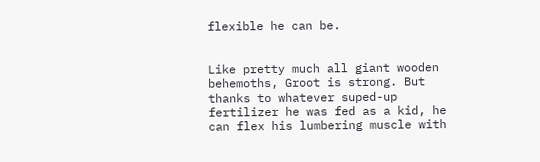flexible he can be.


Like pretty much all giant wooden behemoths, Groot is strong. But thanks to whatever suped-up fertilizer he was fed as a kid, he can flex his lumbering muscle with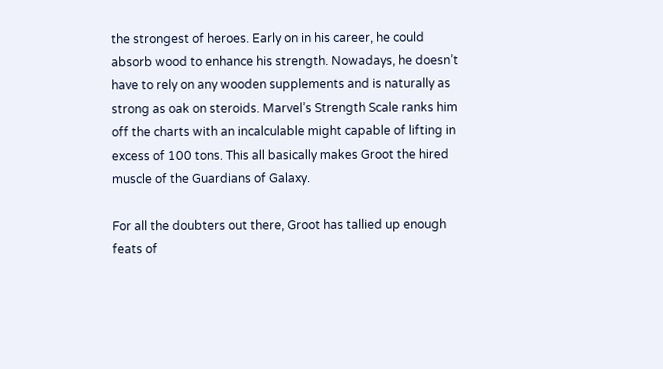the strongest of heroes. Early on in his career, he could absorb wood to enhance his strength. Nowadays, he doesn’t have to rely on any wooden supplements and is naturally as strong as oak on steroids. Marvel’s Strength Scale ranks him off the charts with an incalculable might capable of lifting in excess of 100 tons. This all basically makes Groot the hired muscle of the Guardians of Galaxy.

For all the doubters out there, Groot has tallied up enough feats of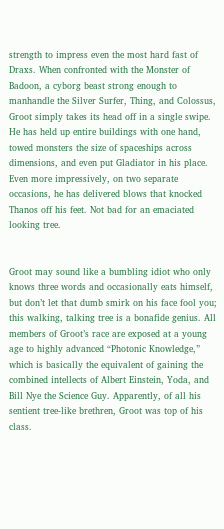strength to impress even the most hard fast of Draxs. When confronted with the Monster of Badoon, a cyborg beast strong enough to manhandle the Silver Surfer, Thing, and Colossus, Groot simply takes its head off in a single swipe. He has held up entire buildings with one hand, towed monsters the size of spaceships across dimensions, and even put Gladiator in his place. Even more impressively, on two separate occasions, he has delivered blows that knocked Thanos off his feet. Not bad for an emaciated looking tree.


Groot may sound like a bumbling idiot who only knows three words and occasionally eats himself, but don’t let that dumb smirk on his face fool you; this walking, talking tree is a bonafide genius. All members of Groot’s race are exposed at a young age to highly advanced “Photonic Knowledge,” which is basically the equivalent of gaining the combined intellects of Albert Einstein, Yoda, and Bill Nye the Science Guy. Apparently, of all his sentient tree-like brethren, Groot was top of his class.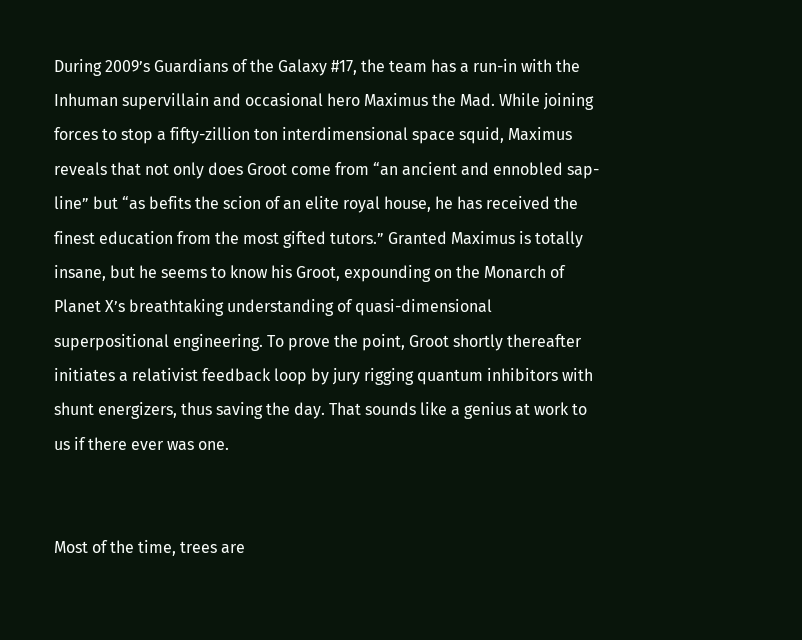During 2009’s Guardians of the Galaxy #17, the team has a run-in with the Inhuman supervillain and occasional hero Maximus the Mad. While joining forces to stop a fifty-zillion ton interdimensional space squid, Maximus reveals that not only does Groot come from “an ancient and ennobled sap-line” but “as befits the scion of an elite royal house, he has received the finest education from the most gifted tutors.” Granted Maximus is totally insane, but he seems to know his Groot, expounding on the Monarch of Planet X’s breathtaking understanding of quasi-dimensional superpositional engineering. To prove the point, Groot shortly thereafter initiates a relativist feedback loop by jury rigging quantum inhibitors with shunt energizers, thus saving the day. That sounds like a genius at work to us if there ever was one.


Most of the time, trees are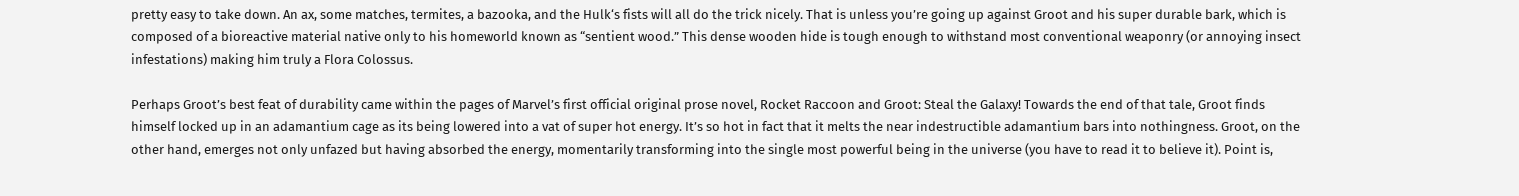pretty easy to take down. An ax, some matches, termites, a bazooka, and the Hulk‘s fists will all do the trick nicely. That is unless you’re going up against Groot and his super durable bark, which is composed of a bioreactive material native only to his homeworld known as “sentient wood.” This dense wooden hide is tough enough to withstand most conventional weaponry (or annoying insect infestations) making him truly a Flora Colossus.

Perhaps Groot’s best feat of durability came within the pages of Marvel’s first official original prose novel, Rocket Raccoon and Groot: Steal the Galaxy! Towards the end of that tale, Groot finds himself locked up in an adamantium cage as its being lowered into a vat of super hot energy. It’s so hot in fact that it melts the near indestructible adamantium bars into nothingness. Groot, on the other hand, emerges not only unfazed but having absorbed the energy, momentarily transforming into the single most powerful being in the universe (you have to read it to believe it). Point is,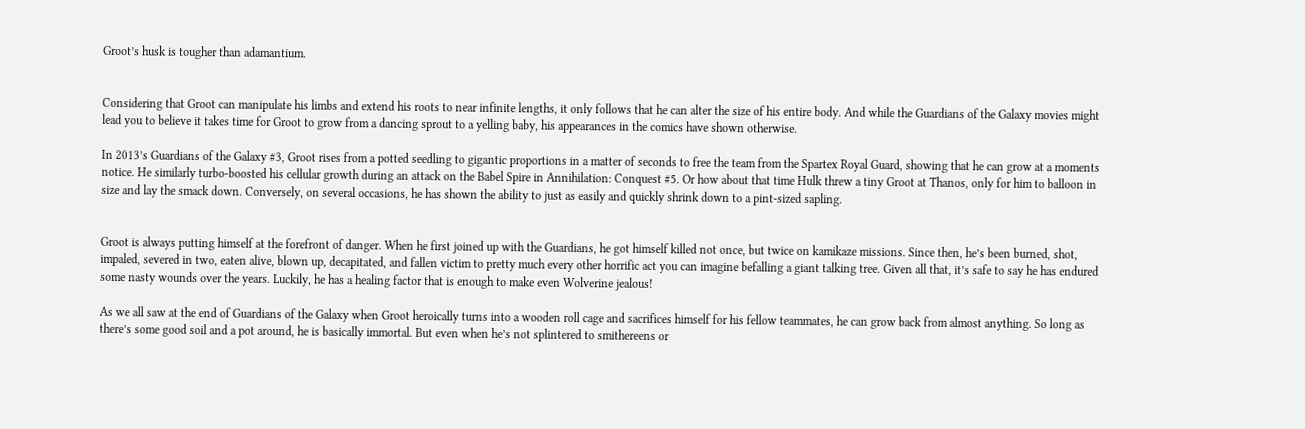Groot’s husk is tougher than adamantium.


Considering that Groot can manipulate his limbs and extend his roots to near infinite lengths, it only follows that he can alter the size of his entire body. And while the Guardians of the Galaxy movies might lead you to believe it takes time for Groot to grow from a dancing sprout to a yelling baby, his appearances in the comics have shown otherwise.

In 2013’s Guardians of the Galaxy #3, Groot rises from a potted seedling to gigantic proportions in a matter of seconds to free the team from the Spartex Royal Guard, showing that he can grow at a moments notice. He similarly turbo-boosted his cellular growth during an attack on the Babel Spire in Annihilation: Conquest #5. Or how about that time Hulk threw a tiny Groot at Thanos, only for him to balloon in size and lay the smack down. Conversely, on several occasions, he has shown the ability to just as easily and quickly shrink down to a pint-sized sapling.


Groot is always putting himself at the forefront of danger. When he first joined up with the Guardians, he got himself killed not once, but twice on kamikaze missions. Since then, he’s been burned, shot, impaled, severed in two, eaten alive, blown up, decapitated, and fallen victim to pretty much every other horrific act you can imagine befalling a giant talking tree. Given all that, it’s safe to say he has endured some nasty wounds over the years. Luckily, he has a healing factor that is enough to make even Wolverine jealous!

As we all saw at the end of Guardians of the Galaxy when Groot heroically turns into a wooden roll cage and sacrifices himself for his fellow teammates, he can grow back from almost anything. So long as there’s some good soil and a pot around, he is basically immortal. But even when he’s not splintered to smithereens or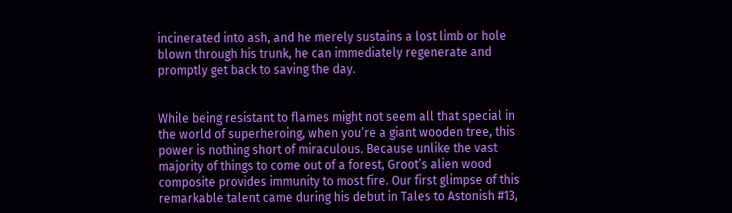incinerated into ash, and he merely sustains a lost limb or hole blown through his trunk, he can immediately regenerate and promptly get back to saving the day.


While being resistant to flames might not seem all that special in the world of superheroing, when you’re a giant wooden tree, this power is nothing short of miraculous. Because unlike the vast majority of things to come out of a forest, Groot’s alien wood composite provides immunity to most fire. Our first glimpse of this remarkable talent came during his debut in Tales to Astonish #13,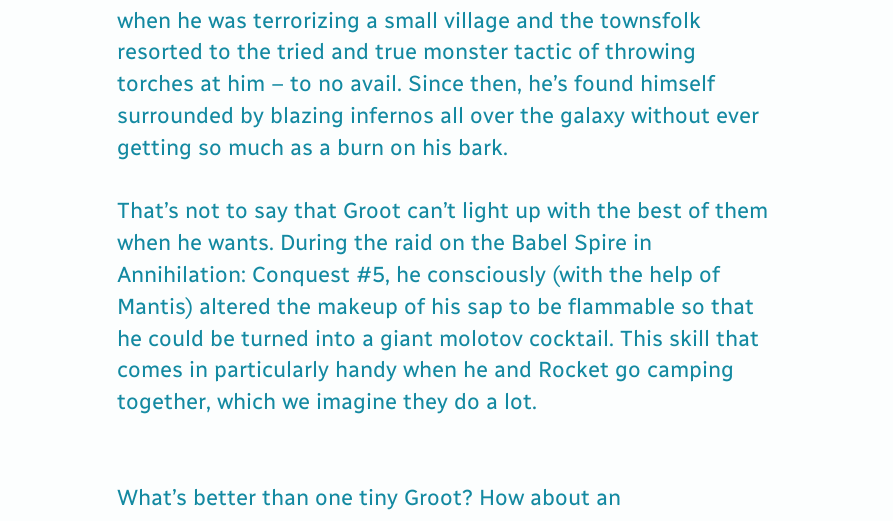when he was terrorizing a small village and the townsfolk resorted to the tried and true monster tactic of throwing torches at him – to no avail. Since then, he’s found himself surrounded by blazing infernos all over the galaxy without ever getting so much as a burn on his bark.

That’s not to say that Groot can’t light up with the best of them when he wants. During the raid on the Babel Spire in Annihilation: Conquest #5, he consciously (with the help of Mantis) altered the makeup of his sap to be flammable so that he could be turned into a giant molotov cocktail. This skill that comes in particularly handy when he and Rocket go camping together, which we imagine they do a lot.


What’s better than one tiny Groot? How about an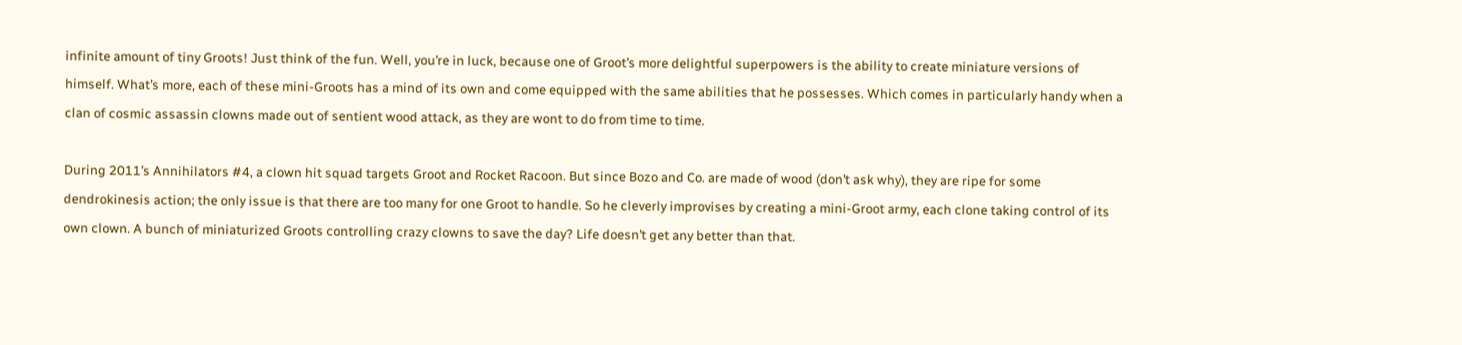infinite amount of tiny Groots! Just think of the fun. Well, you’re in luck, because one of Groot’s more delightful superpowers is the ability to create miniature versions of himself. What’s more, each of these mini-Groots has a mind of its own and come equipped with the same abilities that he possesses. Which comes in particularly handy when a clan of cosmic assassin clowns made out of sentient wood attack, as they are wont to do from time to time.

During 2011’s Annihilators #4, a clown hit squad targets Groot and Rocket Racoon. But since Bozo and Co. are made of wood (don’t ask why), they are ripe for some dendrokinesis action; the only issue is that there are too many for one Groot to handle. So he cleverly improvises by creating a mini-Groot army, each clone taking control of its own clown. A bunch of miniaturized Groots controlling crazy clowns to save the day? Life doesn’t get any better than that.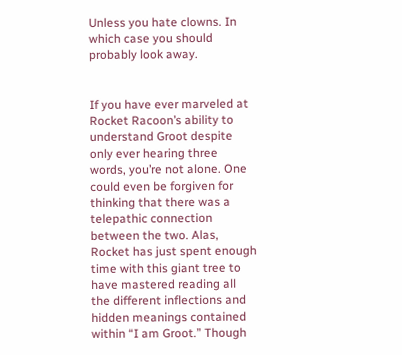Unless you hate clowns. In which case you should probably look away.


If you have ever marveled at Rocket Racoon’s ability to understand Groot despite only ever hearing three words, you’re not alone. One could even be forgiven for thinking that there was a telepathic connection between the two. Alas, Rocket has just spent enough time with this giant tree to have mastered reading all the different inflections and hidden meanings contained within “I am Groot.” Though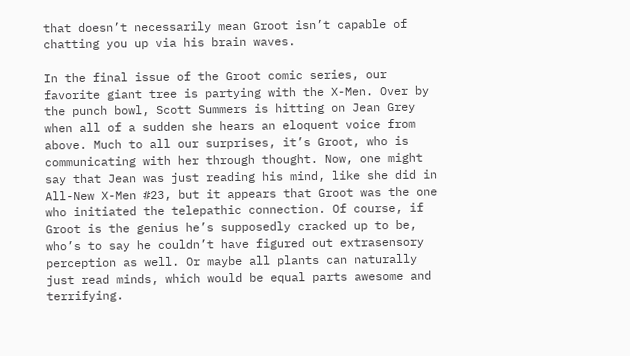that doesn’t necessarily mean Groot isn’t capable of chatting you up via his brain waves.

In the final issue of the Groot comic series, our favorite giant tree is partying with the X-Men. Over by the punch bowl, Scott Summers is hitting on Jean Grey when all of a sudden she hears an eloquent voice from above. Much to all our surprises, it’s Groot, who is communicating with her through thought. Now, one might say that Jean was just reading his mind, like she did in All-New X-Men #23, but it appears that Groot was the one who initiated the telepathic connection. Of course, if Groot is the genius he’s supposedly cracked up to be, who’s to say he couldn’t have figured out extrasensory perception as well. Or maybe all plants can naturally just read minds, which would be equal parts awesome and terrifying.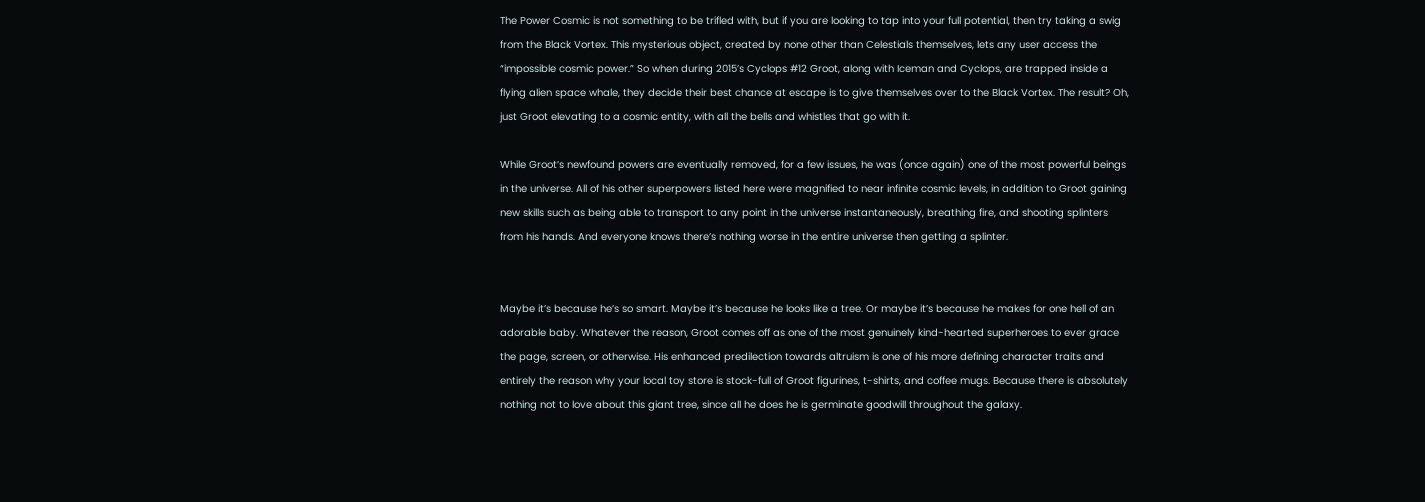The Power Cosmic is not something to be trifled with, but if you are looking to tap into your full potential, then try taking a swig from the Black Vortex. This mysterious object, created by none other than Celestials themselves, lets any user access the “impossible cosmic power.” So when during 2015’s Cyclops #12 Groot, along with Iceman and Cyclops, are trapped inside a flying alien space whale, they decide their best chance at escape is to give themselves over to the Black Vortex. The result? Oh, just Groot elevating to a cosmic entity, with all the bells and whistles that go with it.

While Groot’s newfound powers are eventually removed, for a few issues, he was (once again) one of the most powerful beings in the universe. All of his other superpowers listed here were magnified to near infinite cosmic levels, in addition to Groot gaining new skills such as being able to transport to any point in the universe instantaneously, breathing fire, and shooting splinters from his hands. And everyone knows there’s nothing worse in the entire universe then getting a splinter.


Maybe it’s because he’s so smart. Maybe it’s because he looks like a tree. Or maybe it’s because he makes for one hell of an adorable baby. Whatever the reason, Groot comes off as one of the most genuinely kind-hearted superheroes to ever grace the page, screen, or otherwise. His enhanced predilection towards altruism is one of his more defining character traits and entirely the reason why your local toy store is stock-full of Groot figurines, t-shirts, and coffee mugs. Because there is absolutely nothing not to love about this giant tree, since all he does he is germinate goodwill throughout the galaxy.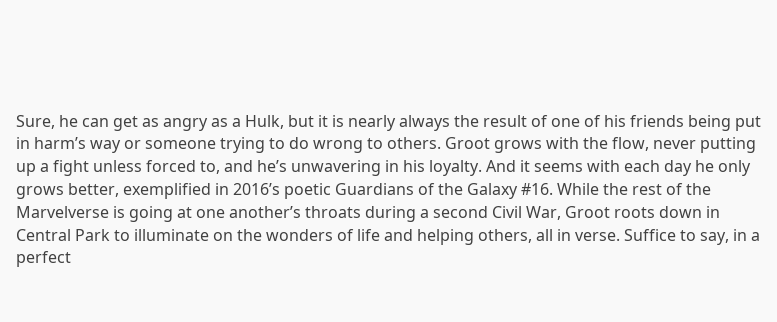Sure, he can get as angry as a Hulk, but it is nearly always the result of one of his friends being put in harm’s way or someone trying to do wrong to others. Groot grows with the flow, never putting up a fight unless forced to, and he’s unwavering in his loyalty. And it seems with each day he only grows better, exemplified in 2016’s poetic Guardians of the Galaxy #16. While the rest of the Marvelverse is going at one another’s throats during a second Civil War, Groot roots down in Central Park to illuminate on the wonders of life and helping others, all in verse. Suffice to say, in a perfect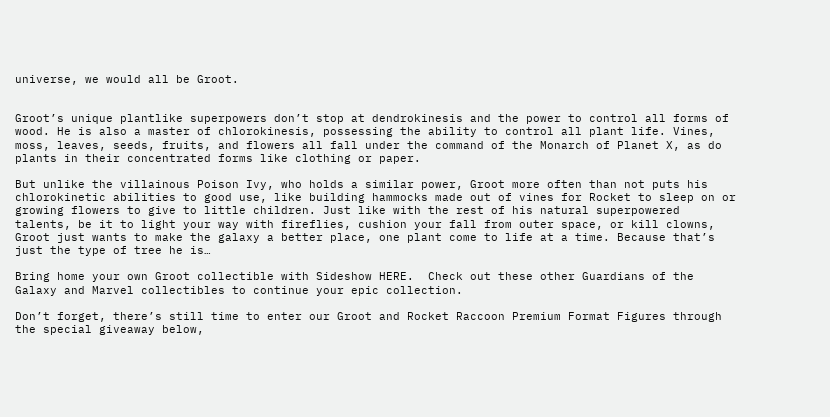universe, we would all be Groot.


Groot’s unique plantlike superpowers don’t stop at dendrokinesis and the power to control all forms of wood. He is also a master of chlorokinesis, possessing the ability to control all plant life. Vines, moss, leaves, seeds, fruits, and flowers all fall under the command of the Monarch of Planet X, as do plants in their concentrated forms like clothing or paper.

But unlike the villainous Poison Ivy, who holds a similar power, Groot more often than not puts his chlorokinetic abilities to good use, like building hammocks made out of vines for Rocket to sleep on or growing flowers to give to little children. Just like with the rest of his natural superpowered talents, be it to light your way with fireflies, cushion your fall from outer space, or kill clowns, Groot just wants to make the galaxy a better place, one plant come to life at a time. Because that’s just the type of tree he is…

Bring home your own Groot collectible with Sideshow HERE.  Check out these other Guardians of the Galaxy and Marvel collectibles to continue your epic collection.

Don’t forget, there’s still time to enter our Groot and Rocket Raccoon Premium Format Figures through the special giveaway below,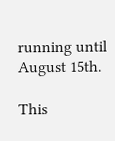running until August 15th.

This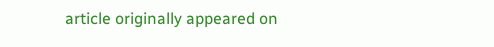article originally appeared on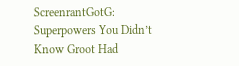ScreenrantGotG: Superpowers You Didn’t Know Groot Had